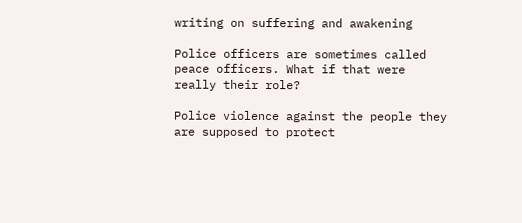writing on suffering and awakening

Police officers are sometimes called peace officers. What if that were really their role?

Police violence against the people they are supposed to protect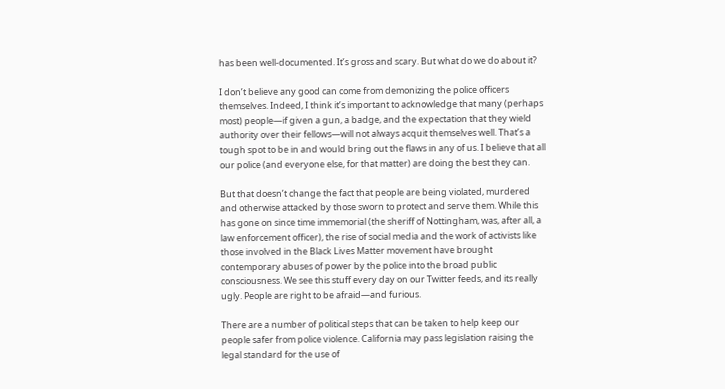has been well-documented. It’s gross and scary. But what do we do about it?

I don’t believe any good can come from demonizing the police officers themselves. Indeed, I think it’s important to acknowledge that many (perhaps most) people—if given a gun, a badge, and the expectation that they wield authority over their fellows—will not always acquit themselves well. That’s a tough spot to be in and would bring out the flaws in any of us. I believe that all our police (and everyone else, for that matter) are doing the best they can.

But that doesn’t change the fact that people are being violated, murdered and otherwise attacked by those sworn to protect and serve them. While this has gone on since time immemorial (the sheriff of Nottingham, was, after all, a law enforcement officer), the rise of social media and the work of activists like those involved in the Black Lives Matter movement have brought contemporary abuses of power by the police into the broad public consciousness. We see this stuff every day on our Twitter feeds, and its really ugly. People are right to be afraid—and furious.

There are a number of political steps that can be taken to help keep our people safer from police violence. California may pass legislation raising the legal standard for the use of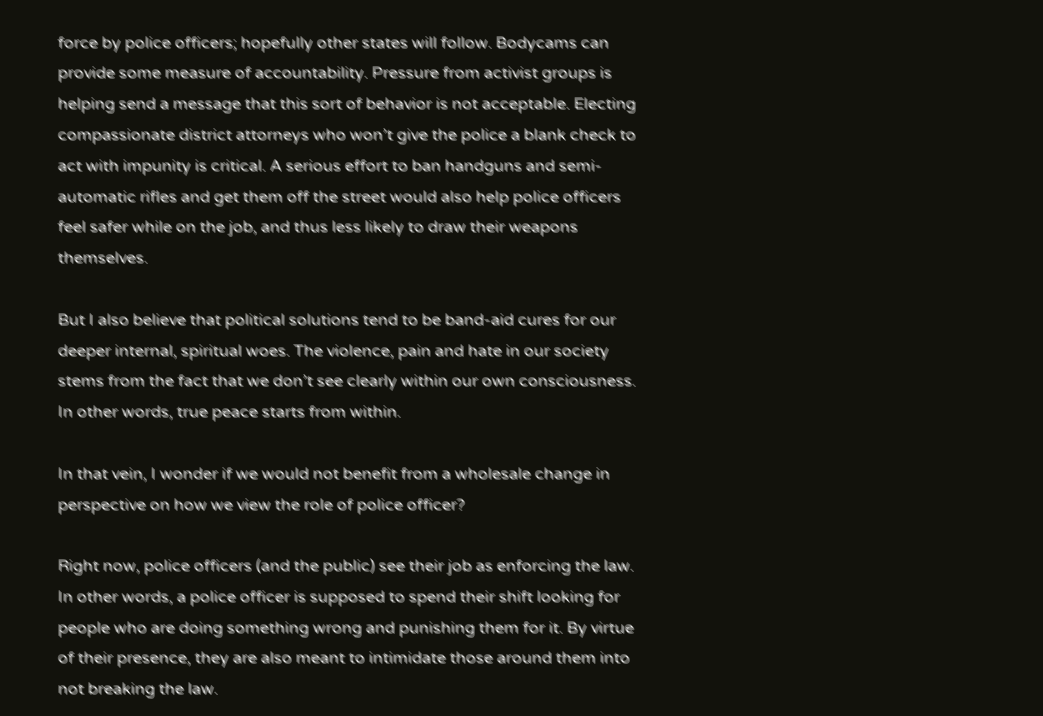force by police officers; hopefully other states will follow. Bodycams can provide some measure of accountability. Pressure from activist groups is helping send a message that this sort of behavior is not acceptable. Electing compassionate district attorneys who won’t give the police a blank check to act with impunity is critical. A serious effort to ban handguns and semi-automatic rifles and get them off the street would also help police officers feel safer while on the job, and thus less likely to draw their weapons themselves.

But I also believe that political solutions tend to be band-aid cures for our deeper internal, spiritual woes. The violence, pain and hate in our society stems from the fact that we don’t see clearly within our own consciousness. In other words, true peace starts from within.

In that vein, I wonder if we would not benefit from a wholesale change in perspective on how we view the role of police officer?

Right now, police officers (and the public) see their job as enforcing the law. In other words, a police officer is supposed to spend their shift looking for people who are doing something wrong and punishing them for it. By virtue of their presence, they are also meant to intimidate those around them into not breaking the law.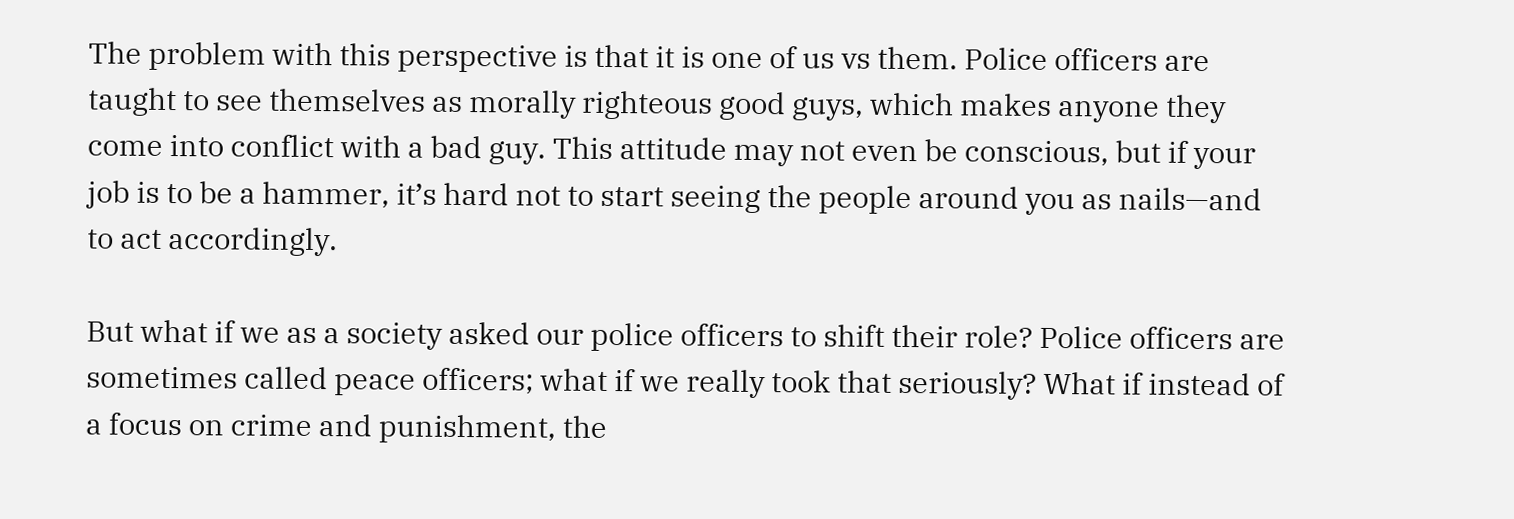The problem with this perspective is that it is one of us vs them. Police officers are taught to see themselves as morally righteous good guys, which makes anyone they come into conflict with a bad guy. This attitude may not even be conscious, but if your job is to be a hammer, it’s hard not to start seeing the people around you as nails—and to act accordingly.

But what if we as a society asked our police officers to shift their role? Police officers are sometimes called peace officers; what if we really took that seriously? What if instead of a focus on crime and punishment, the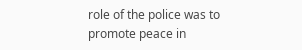role of the police was to promote peace in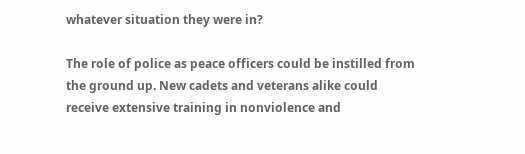whatever situation they were in?

The role of police as peace officers could be instilled from the ground up. New cadets and veterans alike could receive extensive training in nonviolence and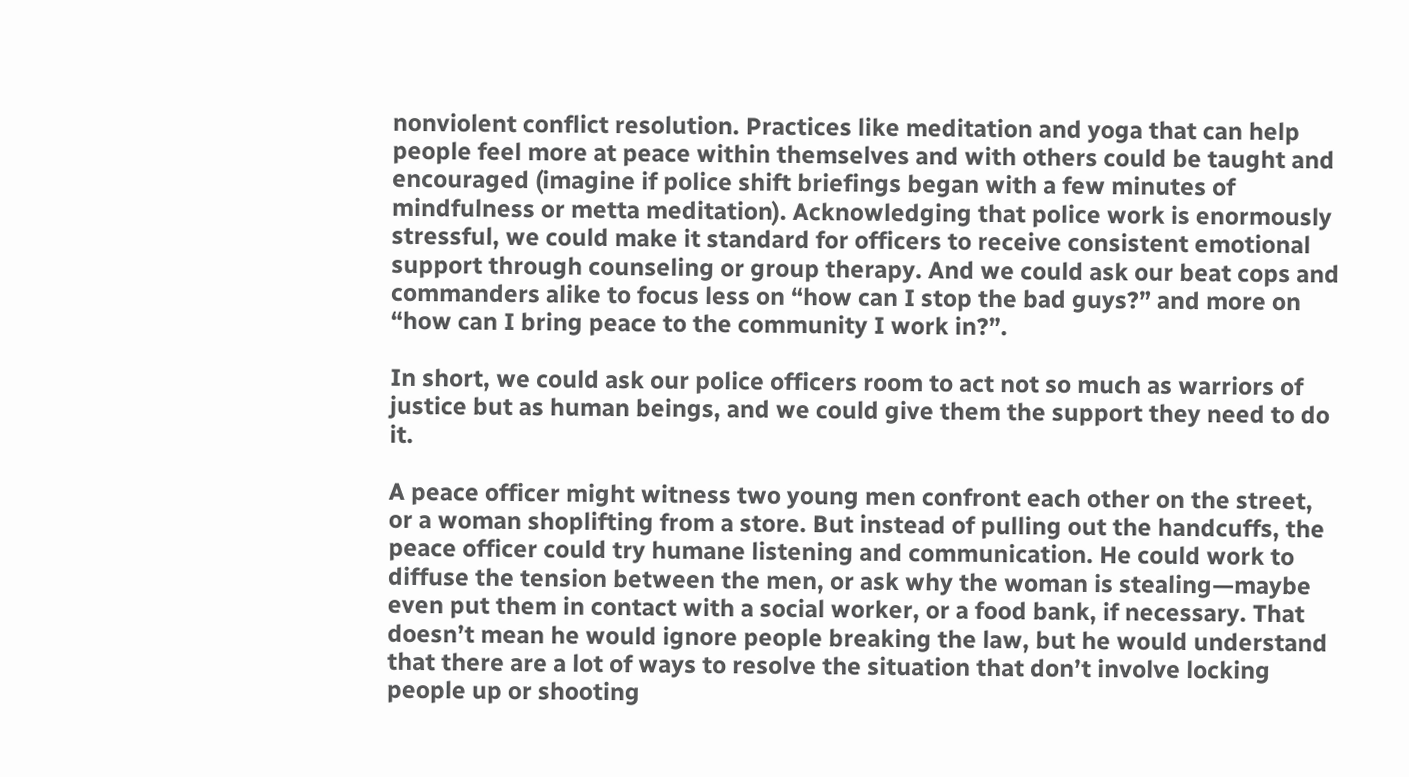nonviolent conflict resolution. Practices like meditation and yoga that can help people feel more at peace within themselves and with others could be taught and encouraged (imagine if police shift briefings began with a few minutes of mindfulness or metta meditation). Acknowledging that police work is enormously stressful, we could make it standard for officers to receive consistent emotional support through counseling or group therapy. And we could ask our beat cops and commanders alike to focus less on “how can I stop the bad guys?” and more on “how can I bring peace to the community I work in?”.

In short, we could ask our police officers room to act not so much as warriors of justice but as human beings, and we could give them the support they need to do it.

A peace officer might witness two young men confront each other on the street, or a woman shoplifting from a store. But instead of pulling out the handcuffs, the peace officer could try humane listening and communication. He could work to diffuse the tension between the men, or ask why the woman is stealing—maybe even put them in contact with a social worker, or a food bank, if necessary. That doesn’t mean he would ignore people breaking the law, but he would understand that there are a lot of ways to resolve the situation that don’t involve locking people up or shooting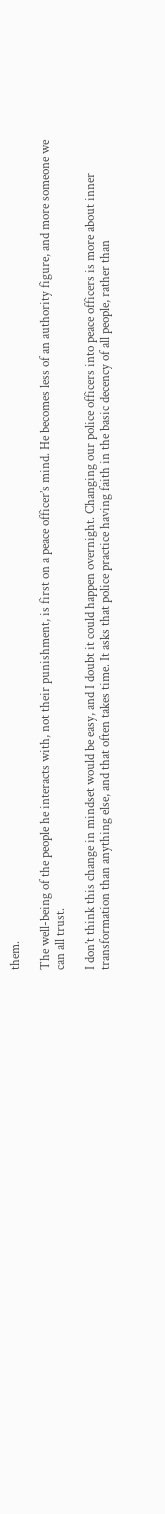them.

The well-being of the people he interacts with, not their punishment, is first on a peace officer’s mind. He becomes less of an authority figure, and more someone we can all trust.

I don’t think this change in mindset would be easy, and I doubt it could happen overnight. Changing our police officers into peace officers is more about inner transformation than anything else, and that often takes time. It asks that police practice having faith in the basic decency of all people, rather than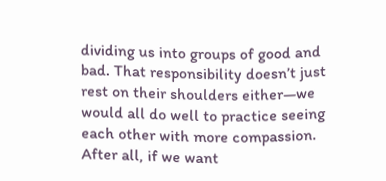dividing us into groups of good and bad. That responsibility doesn’t just rest on their shoulders either—we would all do well to practice seeing each other with more compassion. After all, if we want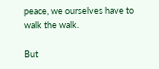peace, we ourselves have to walk the walk.

But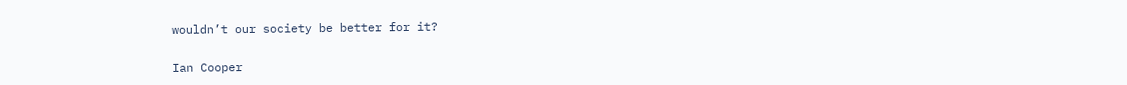wouldn’t our society be better for it?

Ian Cooper